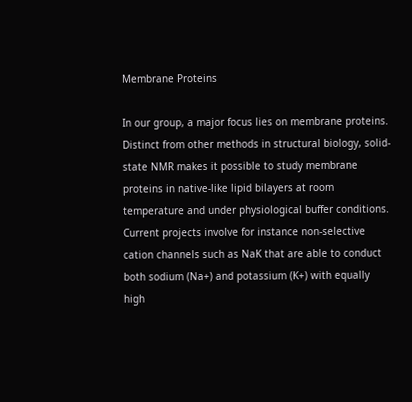Membrane Proteins

In our group, a major focus lies on membrane proteins. Distinct from other methods in structural biology, solid-state NMR makes it possible to study membrane proteins in native-like lipid bilayers at room temperature and under physiological buffer conditions. Current projects involve for instance non-selective cation channels such as NaK that are able to conduct both sodium (Na+) and potassium (K+) with equally high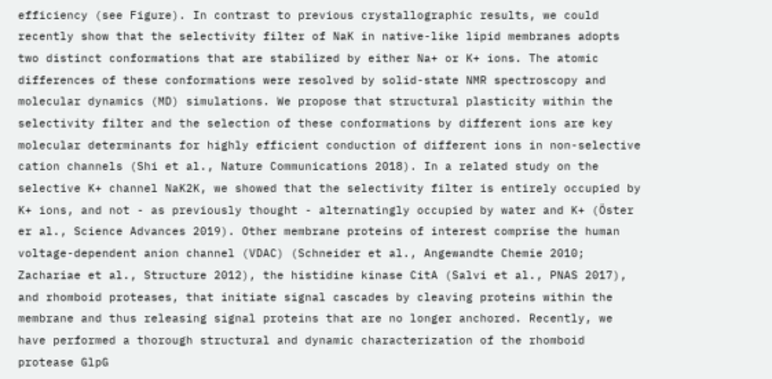efficiency (see Figure). In contrast to previous crystallographic results, we could recently show that the selectivity filter of NaK in native-like lipid membranes adopts two distinct conformations that are stabilized by either Na+ or K+ ions. The atomic differences of these conformations were resolved by solid-state NMR spectroscopy and molecular dynamics (MD) simulations. We propose that structural plasticity within the selectivity filter and the selection of these conformations by different ions are key molecular determinants for highly efficient conduction of different ions in non-selective cation channels (Shi et al., Nature Communications 2018). In a related study on the selective K+ channel NaK2K, we showed that the selectivity filter is entirely occupied by K+ ions, and not - as previously thought - alternatingly occupied by water and K+ (Öster er al., Science Advances 2019). Other membrane proteins of interest comprise the human voltage-dependent anion channel (VDAC) (Schneider et al., Angewandte Chemie 2010; Zachariae et al., Structure 2012), the histidine kinase CitA (Salvi et al., PNAS 2017), and rhomboid proteases, that initiate signal cascades by cleaving proteins within the membrane and thus releasing signal proteins that are no longer anchored. Recently, we have performed a thorough structural and dynamic characterization of the rhomboid protease GlpG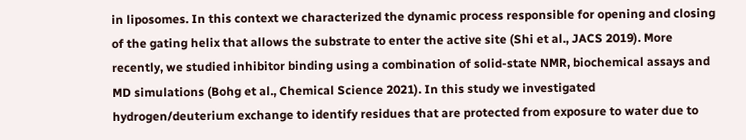in liposomes. In this context we characterized the dynamic process responsible for opening and closing of the gating helix that allows the substrate to enter the active site (Shi et al., JACS 2019). More recently, we studied inhibitor binding using a combination of solid-state NMR, biochemical assays and MD simulations (Bohg et al., Chemical Science 2021). In this study we investigated hydrogen/deuterium exchange to identify residues that are protected from exposure to water due to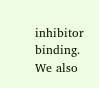inhibitor binding. We also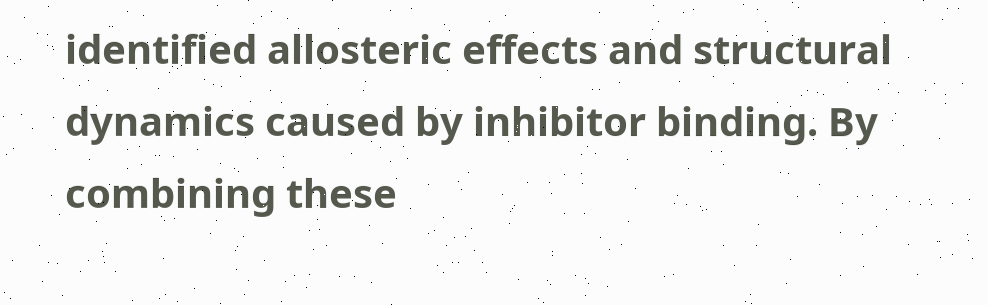identified allosteric effects and structural dynamics caused by inhibitor binding. By combining these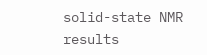solid-state NMR results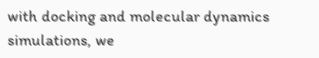with docking and molecular dynamics simulations, we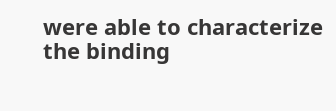were able to characterize the binding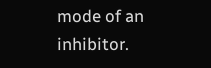mode of an inhibitor.